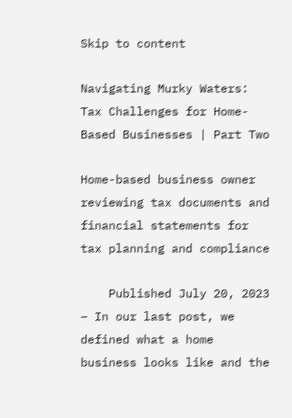Skip to content

Navigating Murky Waters: Tax Challenges for Home-Based Businesses | Part Two

Home-based business owner reviewing tax documents and financial statements for tax planning and compliance

    Published July 20, 2023 – In our last post, we defined what a home business looks like and the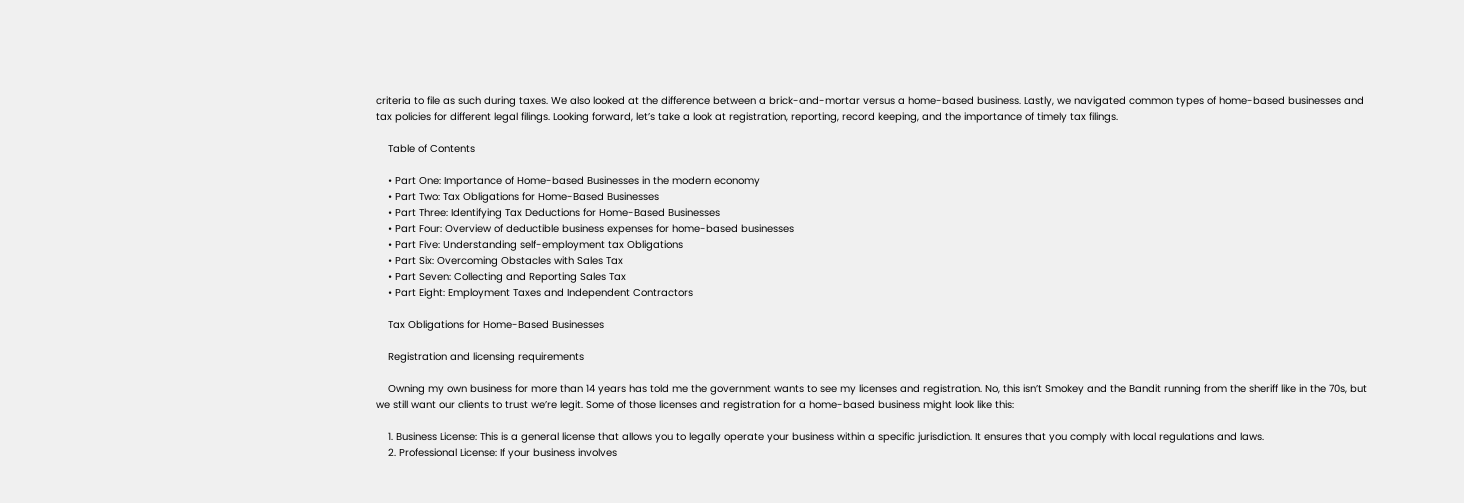criteria to file as such during taxes. We also looked at the difference between a brick-and-mortar versus a home-based business. Lastly, we navigated common types of home-based businesses and tax policies for different legal filings. Looking forward, let’s take a look at registration, reporting, record keeping, and the importance of timely tax filings.

    Table of Contents

    • Part One: Importance of Home-based Businesses in the modern economy
    • Part Two: Tax Obligations for Home-Based Businesses
    • Part Three: Identifying Tax Deductions for Home-Based Businesses
    • Part Four: Overview of deductible business expenses for home-based businesses
    • Part Five: Understanding self-employment tax Obligations
    • Part Six: Overcoming Obstacles with Sales Tax
    • Part Seven: Collecting and Reporting Sales Tax
    • Part Eight: Employment Taxes and Independent Contractors

    Tax Obligations for Home-Based Businesses

    Registration and licensing requirements

    Owning my own business for more than 14 years has told me the government wants to see my licenses and registration. No, this isn’t Smokey and the Bandit running from the sheriff like in the 70s, but we still want our clients to trust we’re legit. Some of those licenses and registration for a home-based business might look like this:

    1. Business License: This is a general license that allows you to legally operate your business within a specific jurisdiction. It ensures that you comply with local regulations and laws.
    2. Professional License: If your business involves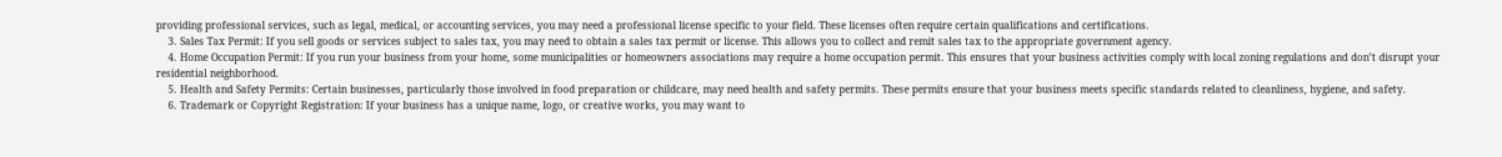providing professional services, such as legal, medical, or accounting services, you may need a professional license specific to your field. These licenses often require certain qualifications and certifications.
    3. Sales Tax Permit: If you sell goods or services subject to sales tax, you may need to obtain a sales tax permit or license. This allows you to collect and remit sales tax to the appropriate government agency.
    4. Home Occupation Permit: If you run your business from your home, some municipalities or homeowners associations may require a home occupation permit. This ensures that your business activities comply with local zoning regulations and don’t disrupt your residential neighborhood.
    5. Health and Safety Permits: Certain businesses, particularly those involved in food preparation or childcare, may need health and safety permits. These permits ensure that your business meets specific standards related to cleanliness, hygiene, and safety.
    6. Trademark or Copyright Registration: If your business has a unique name, logo, or creative works, you may want to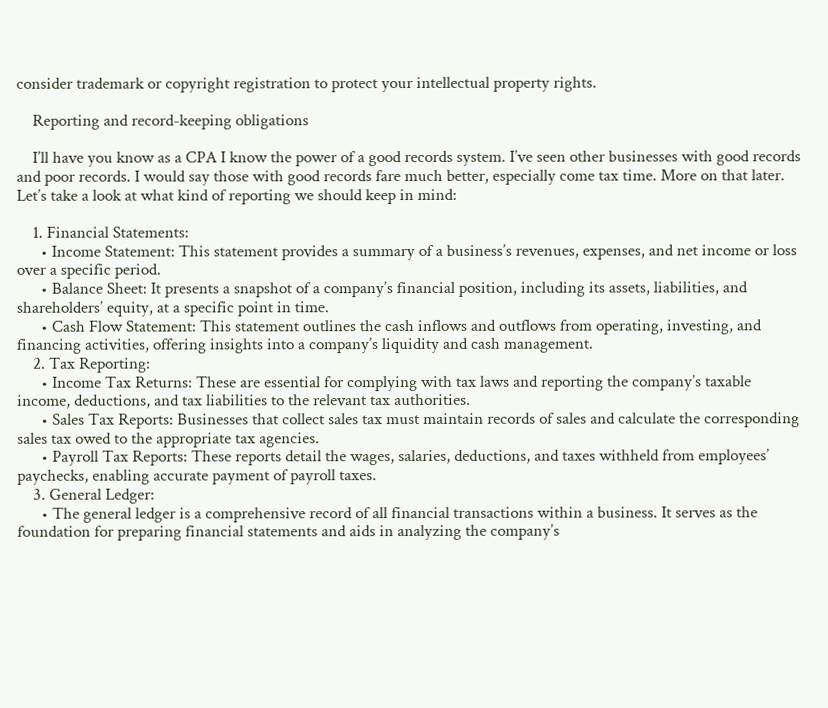consider trademark or copyright registration to protect your intellectual property rights.

    Reporting and record-keeping obligations

    I’ll have you know as a CPA I know the power of a good records system. I’ve seen other businesses with good records and poor records. I would say those with good records fare much better, especially come tax time. More on that later. Let’s take a look at what kind of reporting we should keep in mind:

    1. Financial Statements:
      • Income Statement: This statement provides a summary of a business’s revenues, expenses, and net income or loss over a specific period.
      • Balance Sheet: It presents a snapshot of a company’s financial position, including its assets, liabilities, and shareholders’ equity, at a specific point in time.
      • Cash Flow Statement: This statement outlines the cash inflows and outflows from operating, investing, and financing activities, offering insights into a company’s liquidity and cash management.
    2. Tax Reporting:
      • Income Tax Returns: These are essential for complying with tax laws and reporting the company’s taxable income, deductions, and tax liabilities to the relevant tax authorities.
      • Sales Tax Reports: Businesses that collect sales tax must maintain records of sales and calculate the corresponding sales tax owed to the appropriate tax agencies.
      • Payroll Tax Reports: These reports detail the wages, salaries, deductions, and taxes withheld from employees’ paychecks, enabling accurate payment of payroll taxes.
    3. General Ledger:
      • The general ledger is a comprehensive record of all financial transactions within a business. It serves as the foundation for preparing financial statements and aids in analyzing the company’s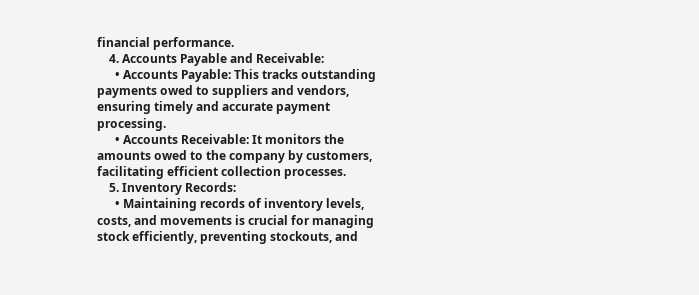financial performance.
    4. Accounts Payable and Receivable:
      • Accounts Payable: This tracks outstanding payments owed to suppliers and vendors, ensuring timely and accurate payment processing.
      • Accounts Receivable: It monitors the amounts owed to the company by customers, facilitating efficient collection processes.
    5. Inventory Records:
      • Maintaining records of inventory levels, costs, and movements is crucial for managing stock efficiently, preventing stockouts, and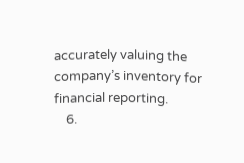accurately valuing the company’s inventory for financial reporting.
    6.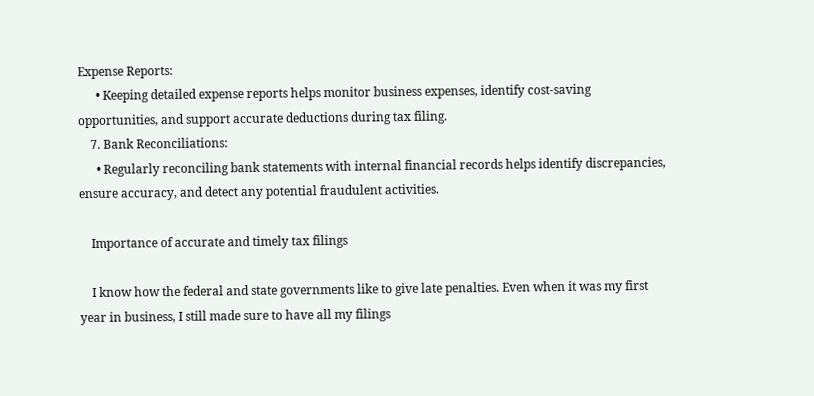Expense Reports:
      • Keeping detailed expense reports helps monitor business expenses, identify cost-saving opportunities, and support accurate deductions during tax filing.
    7. Bank Reconciliations:
      • Regularly reconciling bank statements with internal financial records helps identify discrepancies, ensure accuracy, and detect any potential fraudulent activities.

    Importance of accurate and timely tax filings

    I know how the federal and state governments like to give late penalties. Even when it was my first year in business, I still made sure to have all my filings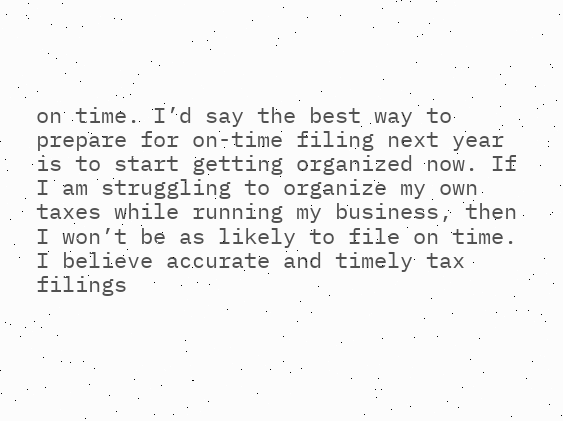on time. I’d say the best way to prepare for on-time filing next year is to start getting organized now. If I am struggling to organize my own taxes while running my business, then I won’t be as likely to file on time. I believe accurate and timely tax filings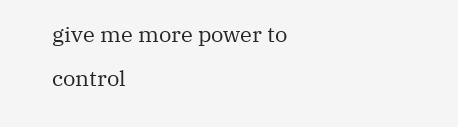give me more power to control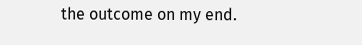the outcome on my end.